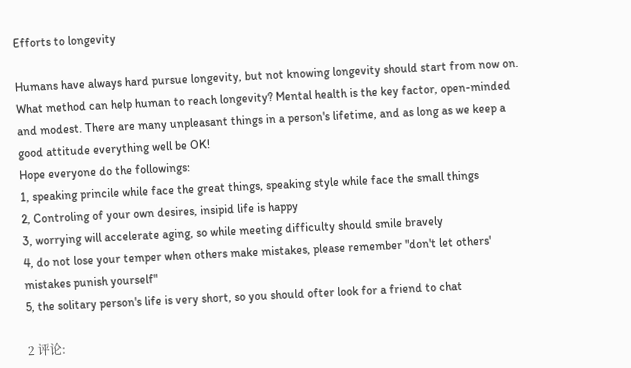Efforts to longevity

Humans have always hard pursue longevity, but not knowing longevity should start from now on. What method can help human to reach longevity? Mental health is the key factor, open-minded and modest. There are many unpleasant things in a person's lifetime, and as long as we keep a good attitude everything well be OK!
Hope everyone do the followings:
1, speaking princile while face the great things, speaking style while face the small things
2, Controling of your own desires, insipid life is happy
3, worrying will accelerate aging, so while meeting difficulty should smile bravely
4, do not lose your temper when others make mistakes, please remember "don't let others' mistakes punish yourself"
5, the solitary person's life is very short, so you should ofter look for a friend to chat

2 评论: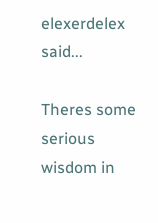elexerdelex said...

Theres some serious wisdom in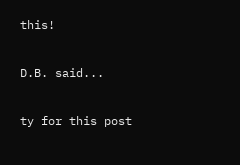this!

D.B. said...

ty for this post